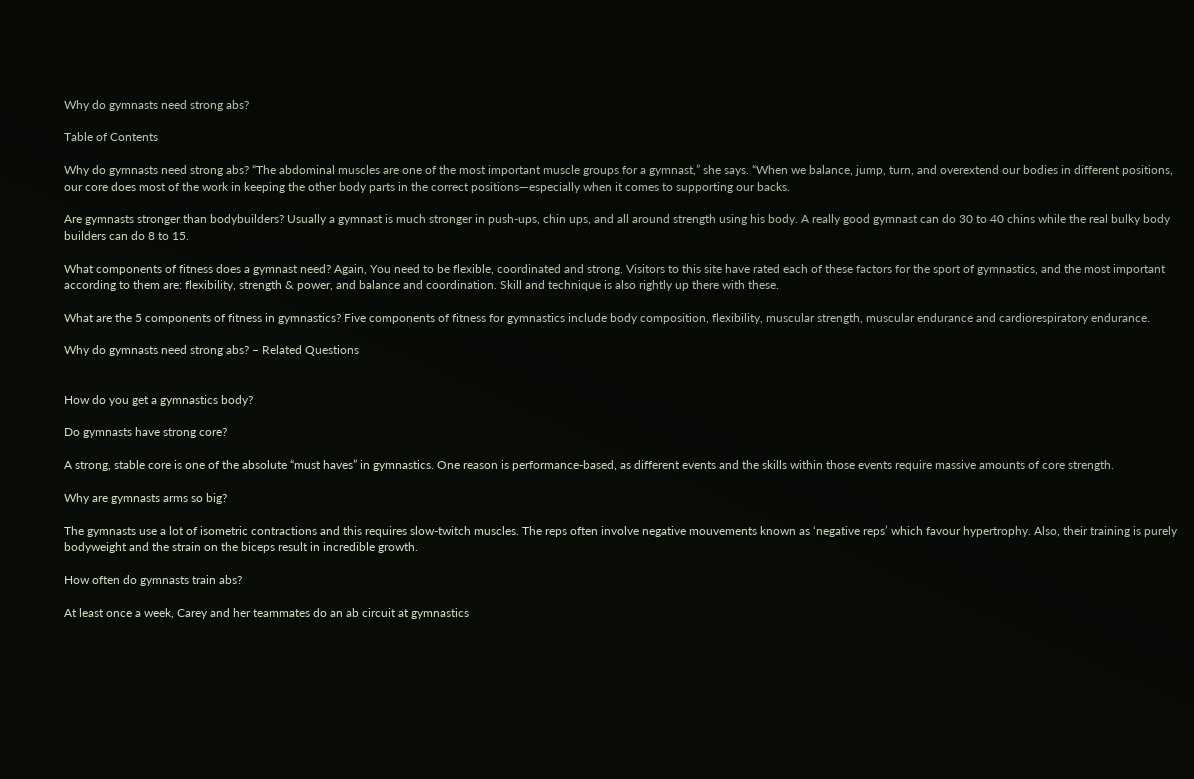Why do gymnasts need strong abs?

Table of Contents

Why do gymnasts need strong abs? “The abdominal muscles are one of the most important muscle groups for a gymnast,” she says. “When we balance, jump, turn, and overextend our bodies in different positions, our core does most of the work in keeping the other body parts in the correct positions—especially when it comes to supporting our backs.

Are gymnasts stronger than bodybuilders? Usually a gymnast is much stronger in push-ups, chin ups, and all around strength using his body. A really good gymnast can do 30 to 40 chins while the real bulky body builders can do 8 to 15.

What components of fitness does a gymnast need? Again, You need to be flexible, coordinated and strong. Visitors to this site have rated each of these factors for the sport of gymnastics, and the most important according to them are: flexibility, strength & power, and balance and coordination. Skill and technique is also rightly up there with these.

What are the 5 components of fitness in gymnastics? Five components of fitness for gymnastics include body composition, flexibility, muscular strength, muscular endurance and cardiorespiratory endurance.

Why do gymnasts need strong abs? – Related Questions


How do you get a gymnastics body?

Do gymnasts have strong core?

A strong, stable core is one of the absolute “must haves” in gymnastics. One reason is performance-based, as different events and the skills within those events require massive amounts of core strength.

Why are gymnasts arms so big?

The gymnasts use a lot of isometric contractions and this requires slow-twitch muscles. The reps often involve negative mouvements known as ‘negative reps’ which favour hypertrophy. Also, their training is purely bodyweight and the strain on the biceps result in incredible growth.

How often do gymnasts train abs?

At least once a week, Carey and her teammates do an ab circuit at gymnastics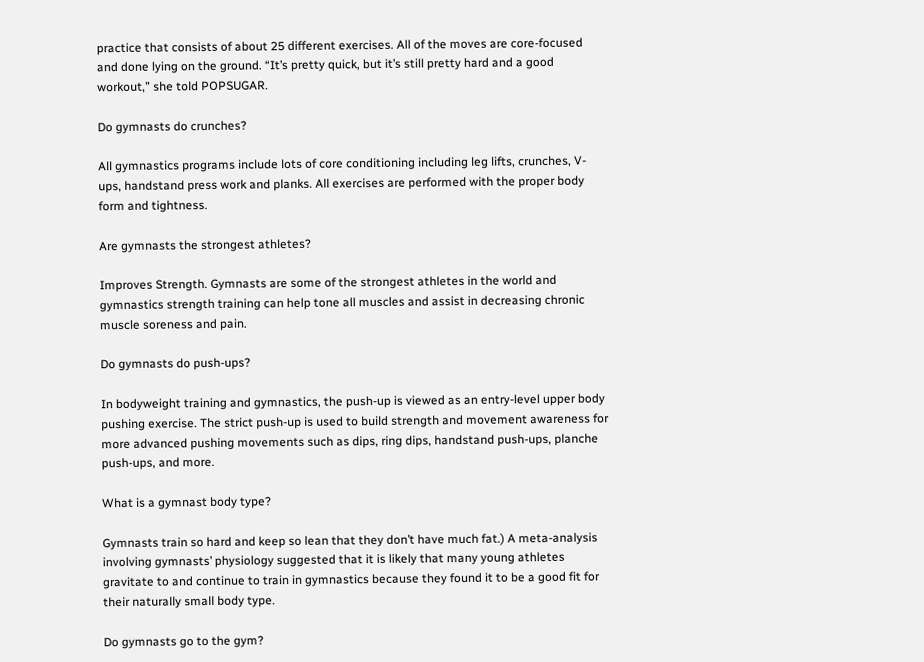practice that consists of about 25 different exercises. All of the moves are core-focused and done lying on the ground. “It’s pretty quick, but it’s still pretty hard and a good workout,” she told POPSUGAR.

Do gymnasts do crunches?

All gymnastics programs include lots of core conditioning including leg lifts, crunches, V-ups, handstand press work and planks. All exercises are performed with the proper body form and tightness.

Are gymnasts the strongest athletes?

Improves Strength. Gymnasts are some of the strongest athletes in the world and gymnastics strength training can help tone all muscles and assist in decreasing chronic muscle soreness and pain.

Do gymnasts do push-ups?

In bodyweight training and gymnastics, the push-up is viewed as an entry-level upper body pushing exercise. The strict push-up is used to build strength and movement awareness for more advanced pushing movements such as dips, ring dips, handstand push-ups, planche push-ups, and more.

What is a gymnast body type?

Gymnasts train so hard and keep so lean that they don’t have much fat.) A meta-analysis involving gymnasts’ physiology suggested that it is likely that many young athletes gravitate to and continue to train in gymnastics because they found it to be a good fit for their naturally small body type.

Do gymnasts go to the gym?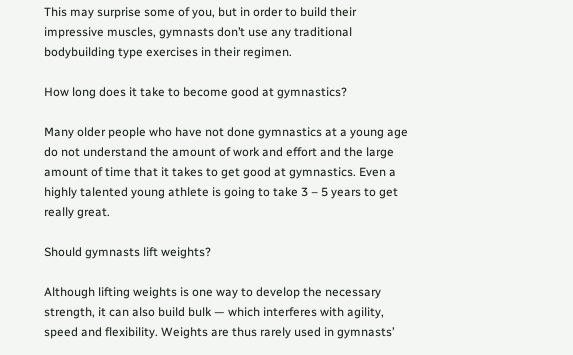This may surprise some of you, but in order to build their impressive muscles, gymnasts don’t use any traditional bodybuilding type exercises in their regimen.

How long does it take to become good at gymnastics?

Many older people who have not done gymnastics at a young age do not understand the amount of work and effort and the large amount of time that it takes to get good at gymnastics. Even a highly talented young athlete is going to take 3 – 5 years to get really great.

Should gymnasts lift weights?

Although lifting weights is one way to develop the necessary strength, it can also build bulk — which interferes with agility, speed and flexibility. Weights are thus rarely used in gymnasts’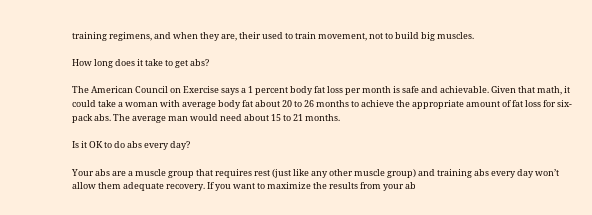training regimens, and when they are, their used to train movement, not to build big muscles.

How long does it take to get abs?

The American Council on Exercise says a 1 percent body fat loss per month is safe and achievable. Given that math, it could take a woman with average body fat about 20 to 26 months to achieve the appropriate amount of fat loss for six-pack abs. The average man would need about 15 to 21 months.

Is it OK to do abs every day?

Your abs are a muscle group that requires rest (just like any other muscle group) and training abs every day won’t allow them adequate recovery. If you want to maximize the results from your ab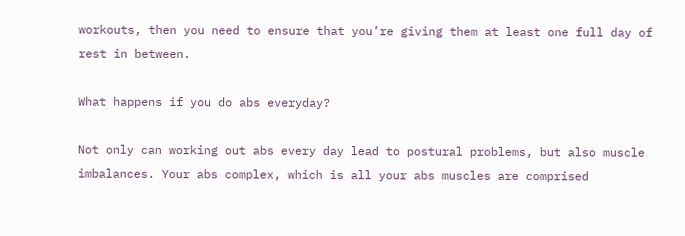workouts, then you need to ensure that you’re giving them at least one full day of rest in between.

What happens if you do abs everyday?

Not only can working out abs every day lead to postural problems, but also muscle imbalances. Your abs complex, which is all your abs muscles are comprised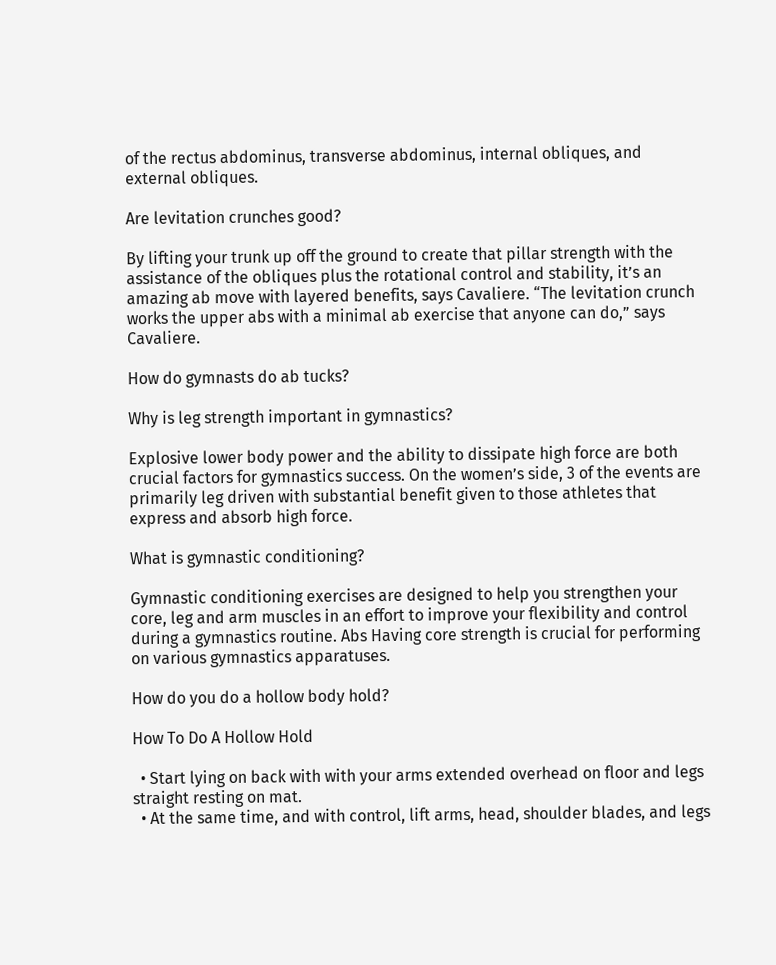of the rectus abdominus, transverse abdominus, internal obliques, and external obliques.

Are levitation crunches good?

By lifting your trunk up off the ground to create that pillar strength with the assistance of the obliques plus the rotational control and stability, it’s an amazing ab move with layered benefits, says Cavaliere. “The levitation crunch works the upper abs with a minimal ab exercise that anyone can do,” says Cavaliere.

How do gymnasts do ab tucks?

Why is leg strength important in gymnastics?

Explosive lower body power and the ability to dissipate high force are both crucial factors for gymnastics success. On the women’s side, 3 of the events are primarily leg driven with substantial benefit given to those athletes that express and absorb high force.

What is gymnastic conditioning?

Gymnastic conditioning exercises are designed to help you strengthen your core, leg and arm muscles in an effort to improve your flexibility and control during a gymnastics routine. Abs Having core strength is crucial for performing on various gymnastics apparatuses.

How do you do a hollow body hold?

How To Do A Hollow Hold

  • Start lying on back with with your arms extended overhead on floor and legs straight resting on mat.
  • At the same time, and with control, lift arms, head, shoulder blades, and legs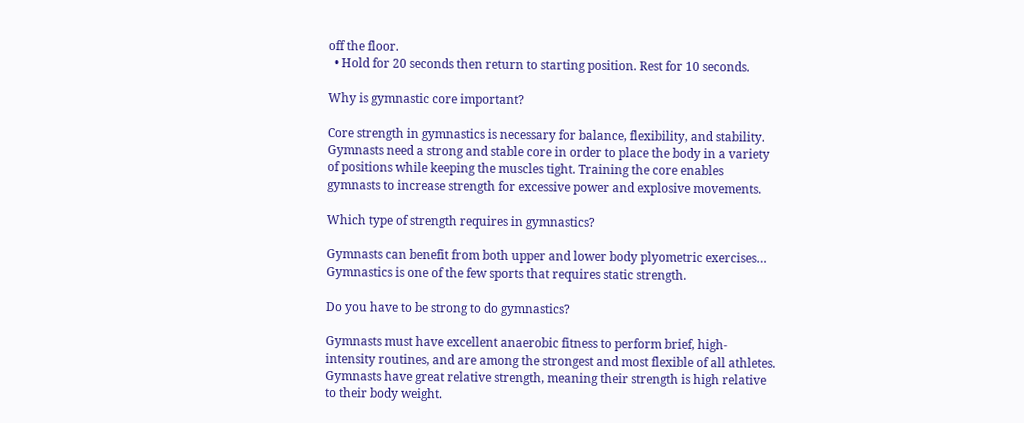off the floor.
  • Hold for 20 seconds then return to starting position. Rest for 10 seconds.

Why is gymnastic core important?

Core strength in gymnastics is necessary for balance, flexibility, and stability. Gymnasts need a strong and stable core in order to place the body in a variety of positions while keeping the muscles tight. Training the core enables gymnasts to increase strength for excessive power and explosive movements.

Which type of strength requires in gymnastics?

Gymnasts can benefit from both upper and lower body plyometric exercises… Gymnastics is one of the few sports that requires static strength.

Do you have to be strong to do gymnastics?

Gymnasts must have excellent anaerobic fitness to perform brief, high-intensity routines, and are among the strongest and most flexible of all athletes. Gymnasts have great relative strength, meaning their strength is high relative to their body weight.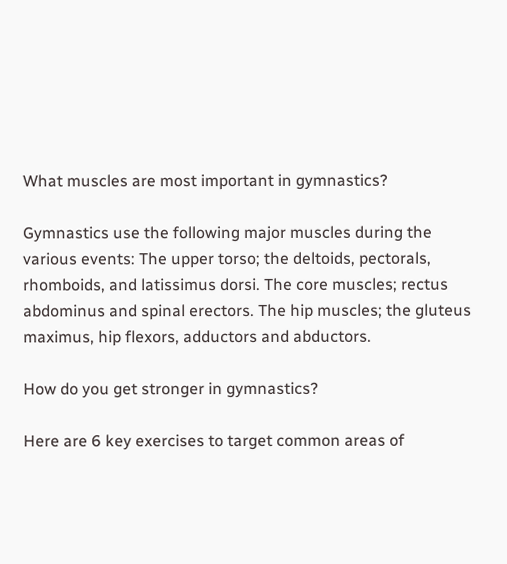What muscles are most important in gymnastics?

Gymnastics use the following major muscles during the various events: The upper torso; the deltoids, pectorals, rhomboids, and latissimus dorsi. The core muscles; rectus abdominus and spinal erectors. The hip muscles; the gluteus maximus, hip flexors, adductors and abductors.

How do you get stronger in gymnastics?

Here are 6 key exercises to target common areas of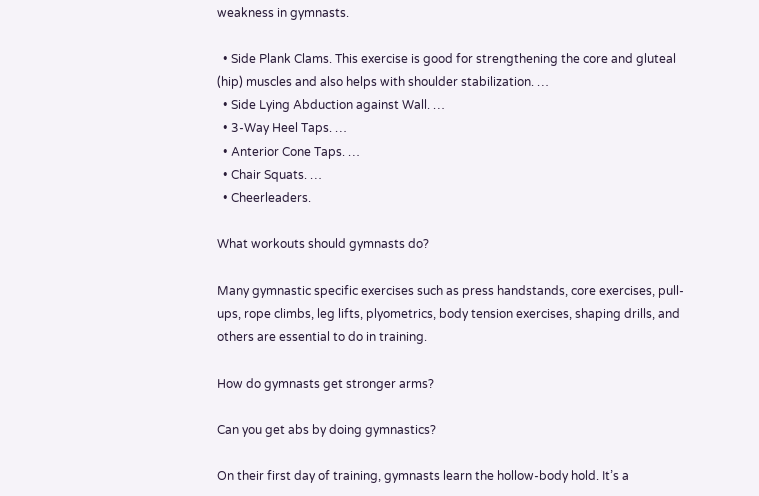weakness in gymnasts.

  • Side Plank Clams. This exercise is good for strengthening the core and gluteal (hip) muscles and also helps with shoulder stabilization. …
  • Side Lying Abduction against Wall. …
  • 3-Way Heel Taps. …
  • Anterior Cone Taps. …
  • Chair Squats. …
  • Cheerleaders.

What workouts should gymnasts do?

Many gymnastic specific exercises such as press handstands, core exercises, pull-ups, rope climbs, leg lifts, plyometrics, body tension exercises, shaping drills, and others are essential to do in training.

How do gymnasts get stronger arms?

Can you get abs by doing gymnastics?

On their first day of training, gymnasts learn the hollow-body hold. It’s a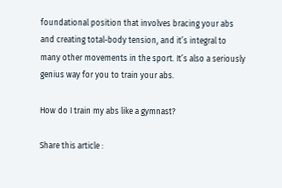foundational position that involves bracing your abs and creating total-body tension, and it’s integral to many other movements in the sport. It’s also a seriously genius way for you to train your abs.

How do I train my abs like a gymnast?

Share this article :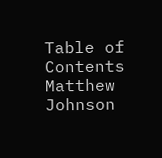Table of Contents
Matthew Johnson